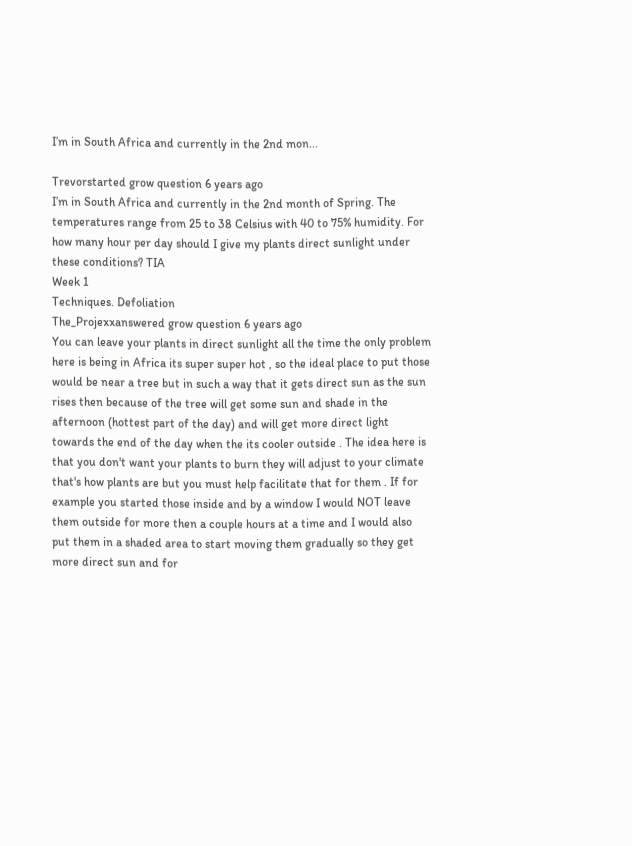I’m in South Africa and currently in the 2nd mon...

Trevorstarted grow question 6 years ago
I’m in South Africa and currently in the 2nd month of Spring. The temperatures range from 25 to 38 Celsius with 40 to 75% humidity. For how many hour per day should I give my plants direct sunlight under these conditions? TIA
Week 1
Techniques. Defoliation
The_Projexxanswered grow question 6 years ago
You can leave your plants in direct sunlight all the time the only problem here is being in Africa its super super hot , so the ideal place to put those would be near a tree but in such a way that it gets direct sun as the sun rises then because of the tree will get some sun and shade in the afternoon (hottest part of the day) and will get more direct light towards the end of the day when the its cooler outside . The idea here is that you don't want your plants to burn they will adjust to your climate that's how plants are but you must help facilitate that for them . If for example you started those inside and by a window I would NOT leave them outside for more then a couple hours at a time and I would also put them in a shaded area to start moving them gradually so they get more direct sun and for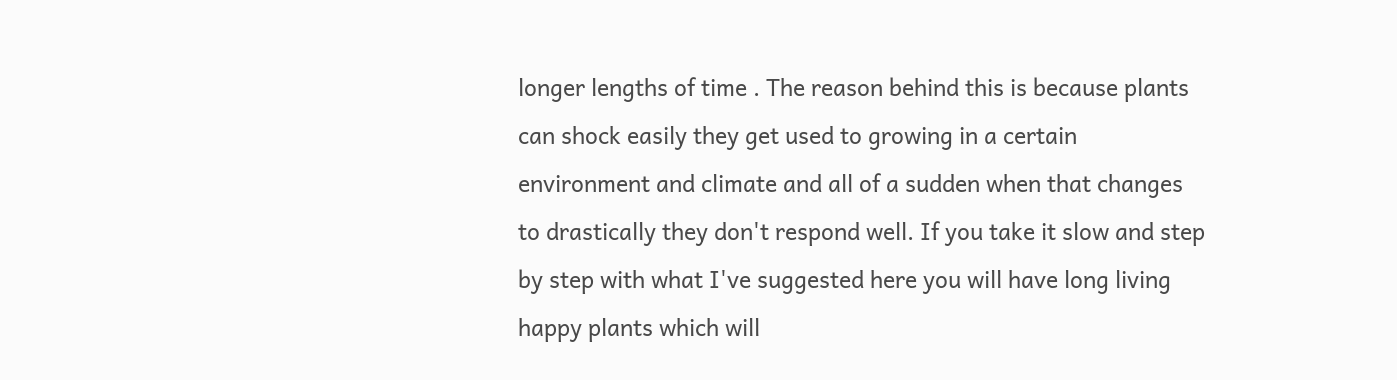longer lengths of time . The reason behind this is because plants can shock easily they get used to growing in a certain environment and climate and all of a sudden when that changes to drastically they don't respond well. If you take it slow and step by step with what I've suggested here you will have long living happy plants which will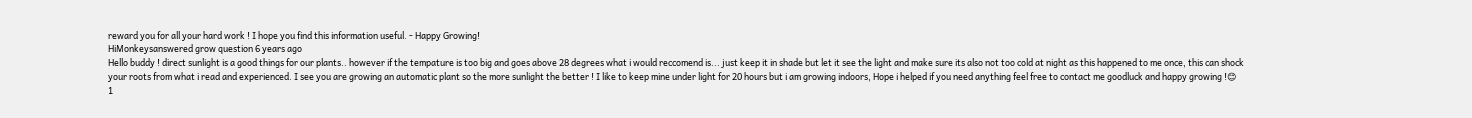reward you for all your hard work ! I hope you find this information useful. - Happy Growing!
HiMonkeysanswered grow question 6 years ago
Hello buddy ! direct sunlight is a good things for our plants.. however if the tempature is too big and goes above 28 degrees what i would reccomend is... just keep it in shade but let it see the light and make sure its also not too cold at night as this happened to me once, this can shock your roots from what i read and experienced. I see you are growing an automatic plant so the more sunlight the better ! I like to keep mine under light for 20 hours but i am growing indoors, Hope i helped if you need anything feel free to contact me goodluck and happy growing !😊
1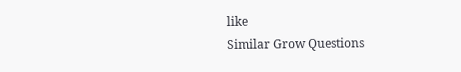like
Similar Grow Questions